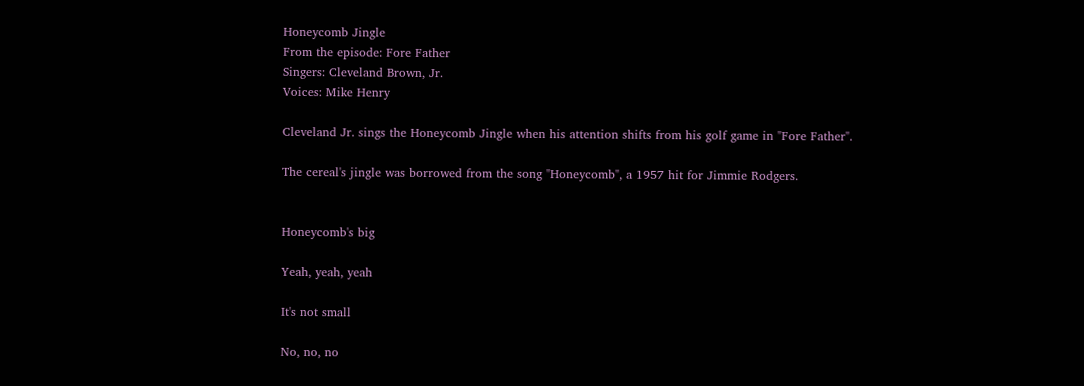Honeycomb Jingle
From the episode: Fore Father
Singers: Cleveland Brown, Jr.
Voices: Mike Henry

Cleveland Jr. sings the Honeycomb Jingle when his attention shifts from his golf game in "Fore Father".

The cereal's jingle was borrowed from the song "Honeycomb", a 1957 hit for Jimmie Rodgers.


Honeycomb's big

Yeah, yeah, yeah

It's not small

No, no, no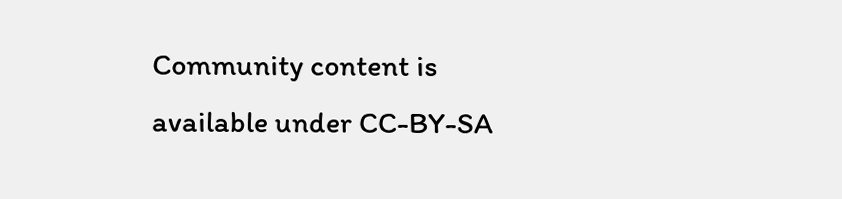Community content is available under CC-BY-SA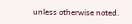unless otherwise noted.